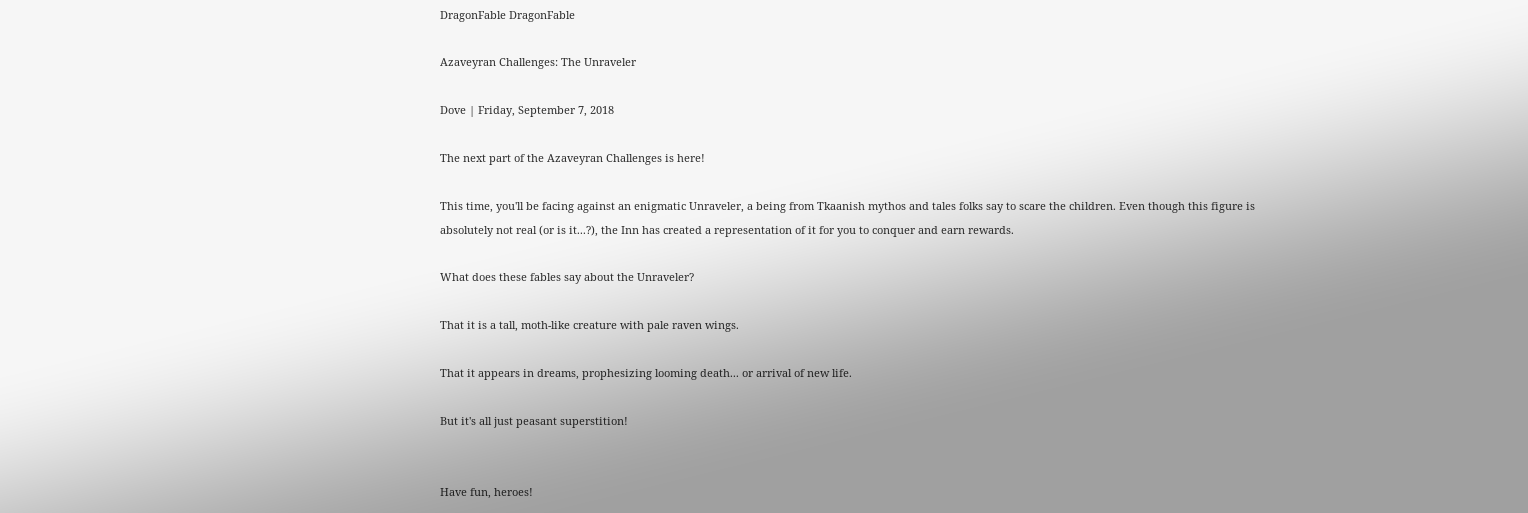DragonFable DragonFable

Azaveyran Challenges: The Unraveler

Dove | Friday, September 7, 2018

The next part of the Azaveyran Challenges is here!

This time, you'll be facing against an enigmatic Unraveler, a being from Tkaanish mythos and tales folks say to scare the children. Even though this figure is absolutely not real (or is it...?), the Inn has created a representation of it for you to conquer and earn rewards.

What does these fables say about the Unraveler?

That it is a tall, moth-like creature with pale raven wings.

That it appears in dreams, prophesizing looming death... or arrival of new life.

But it's all just peasant superstition!


Have fun, heroes!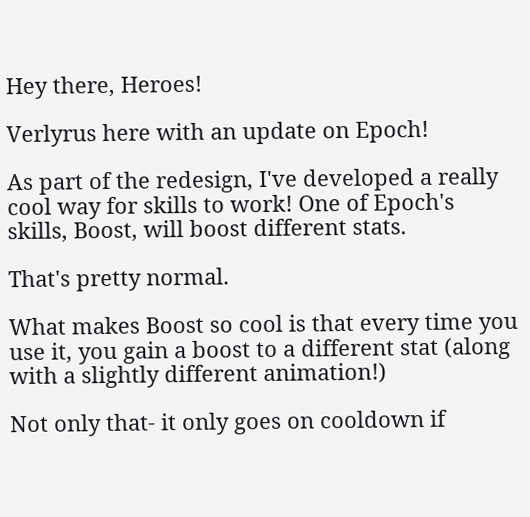Hey there, Heroes!

Verlyrus here with an update on Epoch!

As part of the redesign, I've developed a really cool way for skills to work! One of Epoch's skills, Boost, will boost different stats.

That's pretty normal.

What makes Boost so cool is that every time you use it, you gain a boost to a different stat (along with a slightly different animation!)

Not only that- it only goes on cooldown if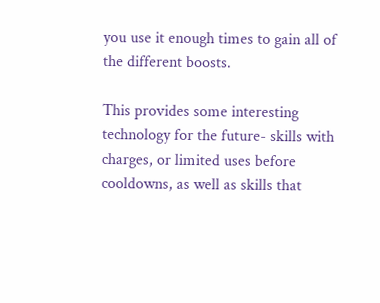you use it enough times to gain all of the different boosts.

This provides some interesting technology for the future- skills with charges, or limited uses before cooldowns, as well as skills that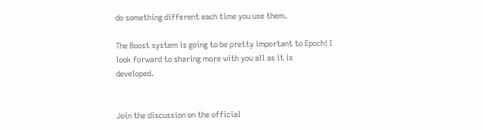do something different each time you use them.

The Boost system is going to be pretty important to Epoch! I look forward to sharing more with you all as it is developed.


Join the discussion on the official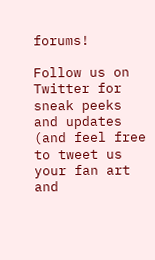forums!

Follow us on Twitter for sneak peeks and updates (and feel free to tweet us your fan art and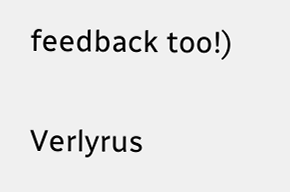feedback too!)

Verlyrus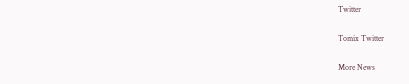Twitter

Tomix Twitter

More News